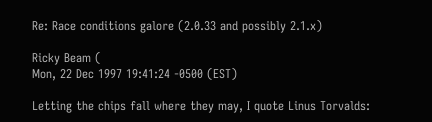Re: Race conditions galore (2.0.33 and possibly 2.1.x)

Ricky Beam (
Mon, 22 Dec 1997 19:41:24 -0500 (EST)

Letting the chips fall where they may, I quote Linus Torvalds: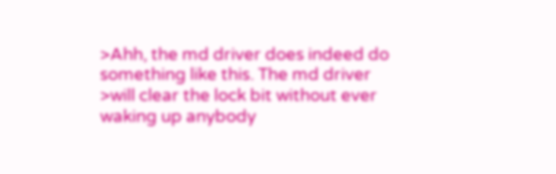>Ahh, the md driver does indeed do something like this. The md driver
>will clear the lock bit without ever waking up anybody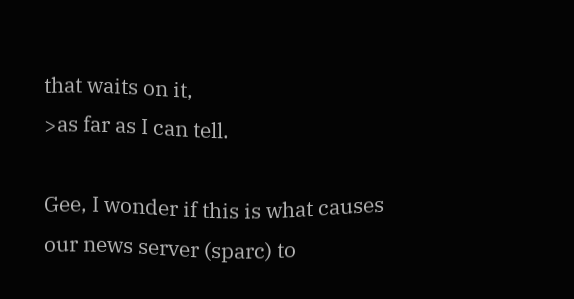that waits on it,
>as far as I can tell.

Gee, I wonder if this is what causes our news server (sparc) to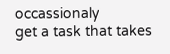occassionaly
get a task that takes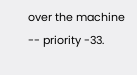over the machine -- priority -33.